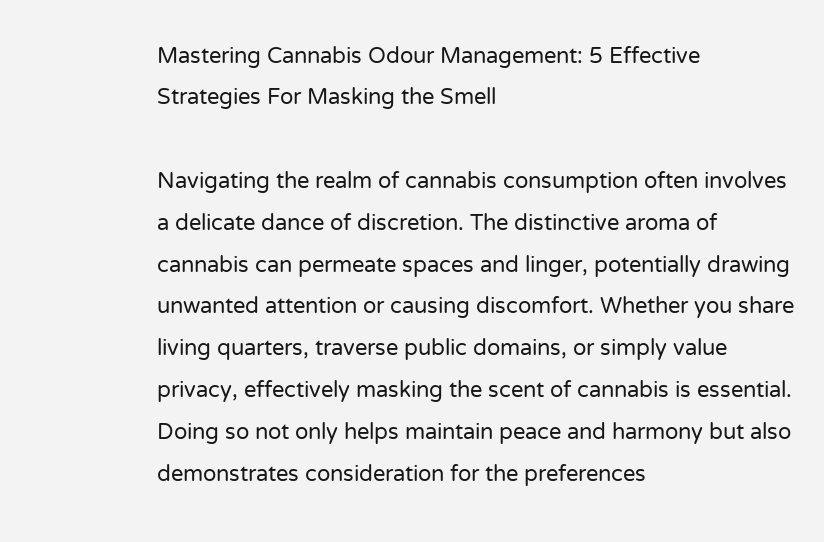Mastering Cannabis Odour Management: 5 Effective Strategies For Masking the Smell

Navigating the realm of cannabis consumption often involves a delicate dance of discretion. The distinctive aroma of cannabis can permeate spaces and linger, potentially drawing unwanted attention or causing discomfort. Whether you share living quarters, traverse public domains, or simply value privacy, effectively masking the scent of cannabis is essential. Doing so not only helps maintain peace and harmony but also demonstrates consideration for the preferences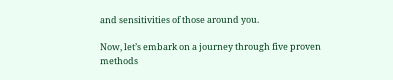and sensitivities of those around you.

Now, let’s embark on a journey through five proven methods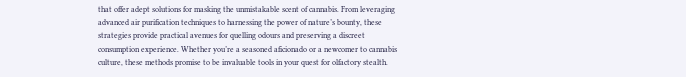that offer adept solutions for masking the unmistakable scent of cannabis. From leveraging advanced air purification techniques to harnessing the power of nature’s bounty, these strategies provide practical avenues for quelling odours and preserving a discreet consumption experience. Whether you’re a seasoned aficionado or a newcomer to cannabis culture, these methods promise to be invaluable tools in your quest for olfactory stealth.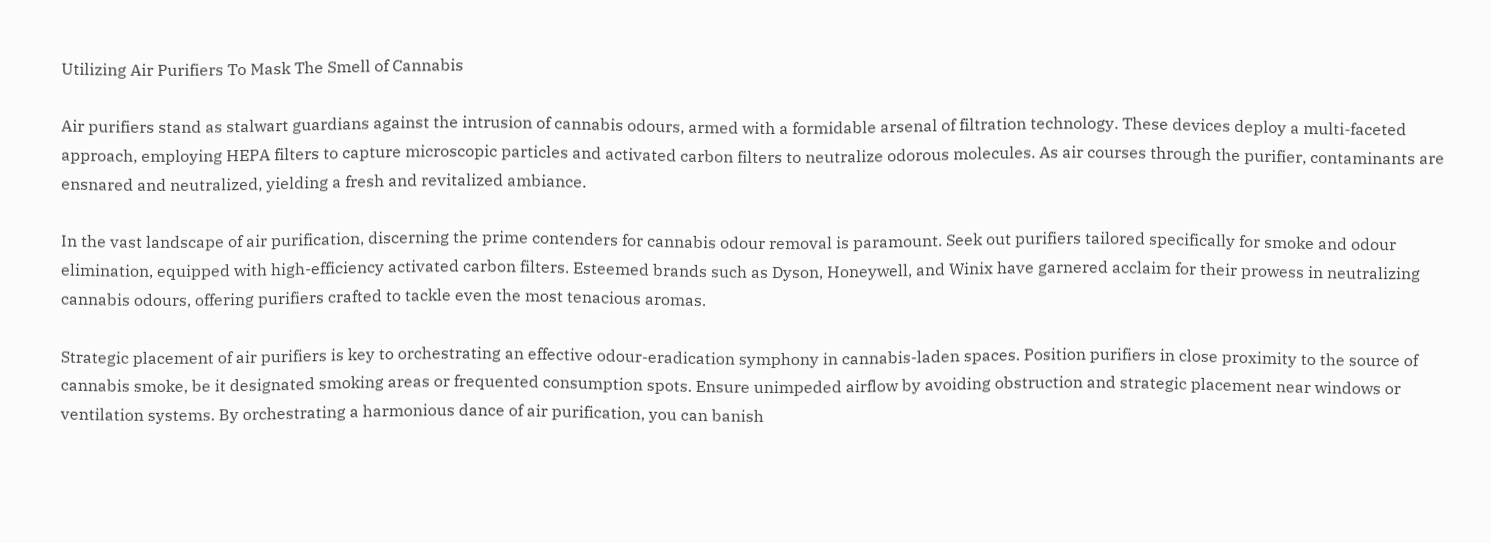Utilizing Air Purifiers To Mask The Smell of Cannabis

Air purifiers stand as stalwart guardians against the intrusion of cannabis odours, armed with a formidable arsenal of filtration technology. These devices deploy a multi-faceted approach, employing HEPA filters to capture microscopic particles and activated carbon filters to neutralize odorous molecules. As air courses through the purifier, contaminants are ensnared and neutralized, yielding a fresh and revitalized ambiance.

In the vast landscape of air purification, discerning the prime contenders for cannabis odour removal is paramount. Seek out purifiers tailored specifically for smoke and odour elimination, equipped with high-efficiency activated carbon filters. Esteemed brands such as Dyson, Honeywell, and Winix have garnered acclaim for their prowess in neutralizing cannabis odours, offering purifiers crafted to tackle even the most tenacious aromas.

Strategic placement of air purifiers is key to orchestrating an effective odour-eradication symphony in cannabis-laden spaces. Position purifiers in close proximity to the source of cannabis smoke, be it designated smoking areas or frequented consumption spots. Ensure unimpeded airflow by avoiding obstruction and strategic placement near windows or ventilation systems. By orchestrating a harmonious dance of air purification, you can banish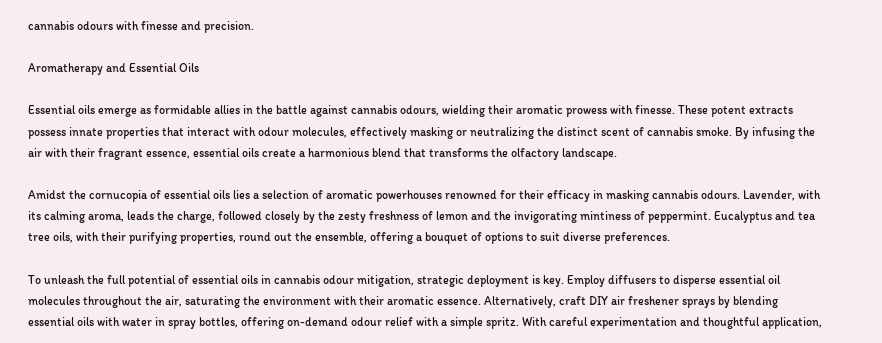cannabis odours with finesse and precision.

Aromatherapy and Essential Oils

Essential oils emerge as formidable allies in the battle against cannabis odours, wielding their aromatic prowess with finesse. These potent extracts possess innate properties that interact with odour molecules, effectively masking or neutralizing the distinct scent of cannabis smoke. By infusing the air with their fragrant essence, essential oils create a harmonious blend that transforms the olfactory landscape.

Amidst the cornucopia of essential oils lies a selection of aromatic powerhouses renowned for their efficacy in masking cannabis odours. Lavender, with its calming aroma, leads the charge, followed closely by the zesty freshness of lemon and the invigorating mintiness of peppermint. Eucalyptus and tea tree oils, with their purifying properties, round out the ensemble, offering a bouquet of options to suit diverse preferences.

To unleash the full potential of essential oils in cannabis odour mitigation, strategic deployment is key. Employ diffusers to disperse essential oil molecules throughout the air, saturating the environment with their aromatic essence. Alternatively, craft DIY air freshener sprays by blending essential oils with water in spray bottles, offering on-demand odour relief with a simple spritz. With careful experimentation and thoughtful application,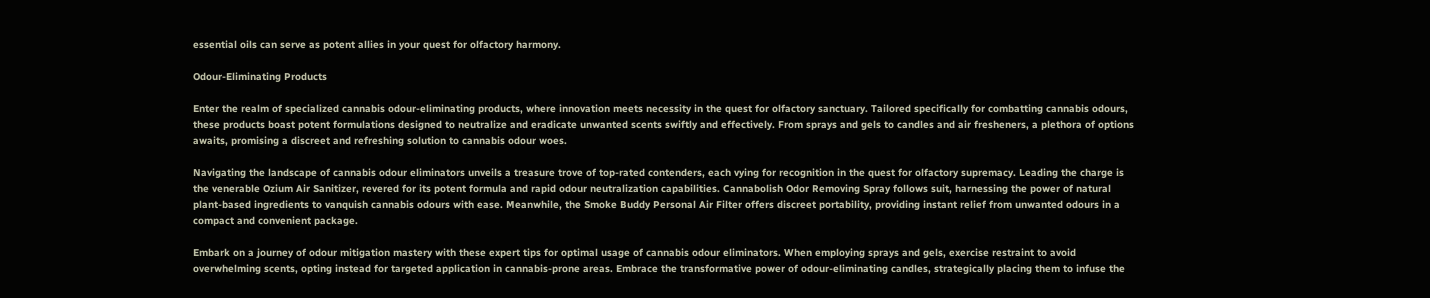essential oils can serve as potent allies in your quest for olfactory harmony.

Odour-Eliminating Products

Enter the realm of specialized cannabis odour-eliminating products, where innovation meets necessity in the quest for olfactory sanctuary. Tailored specifically for combatting cannabis odours, these products boast potent formulations designed to neutralize and eradicate unwanted scents swiftly and effectively. From sprays and gels to candles and air fresheners, a plethora of options awaits, promising a discreet and refreshing solution to cannabis odour woes.

Navigating the landscape of cannabis odour eliminators unveils a treasure trove of top-rated contenders, each vying for recognition in the quest for olfactory supremacy. Leading the charge is the venerable Ozium Air Sanitizer, revered for its potent formula and rapid odour neutralization capabilities. Cannabolish Odor Removing Spray follows suit, harnessing the power of natural plant-based ingredients to vanquish cannabis odours with ease. Meanwhile, the Smoke Buddy Personal Air Filter offers discreet portability, providing instant relief from unwanted odours in a compact and convenient package.

Embark on a journey of odour mitigation mastery with these expert tips for optimal usage of cannabis odour eliminators. When employing sprays and gels, exercise restraint to avoid overwhelming scents, opting instead for targeted application in cannabis-prone areas. Embrace the transformative power of odour-eliminating candles, strategically placing them to infuse the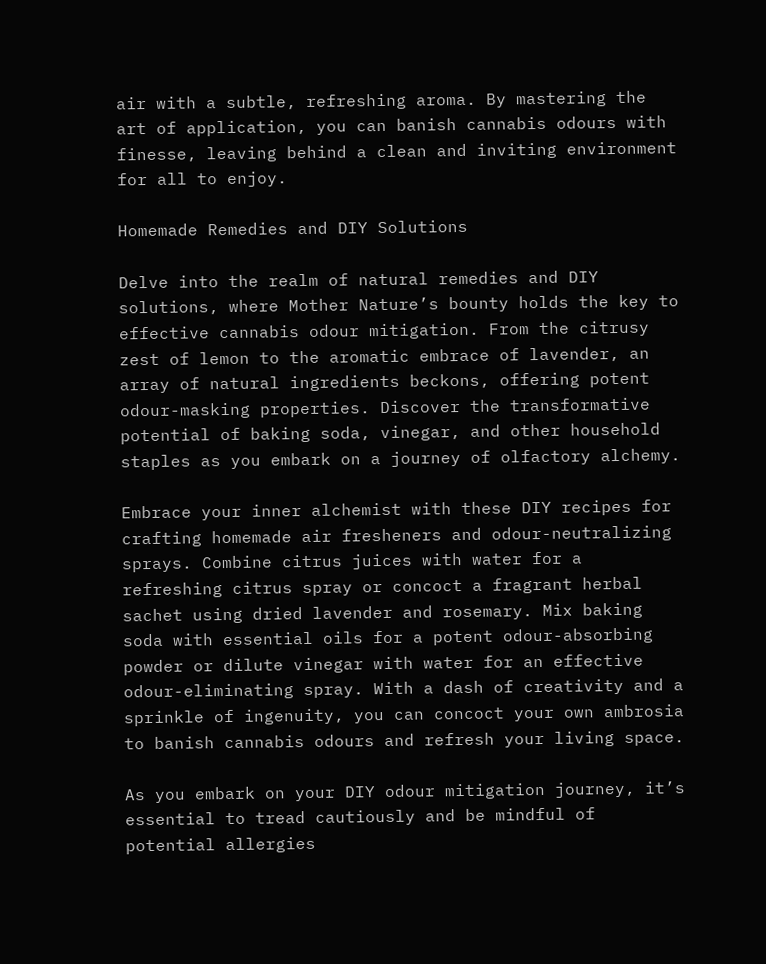air with a subtle, refreshing aroma. By mastering the art of application, you can banish cannabis odours with finesse, leaving behind a clean and inviting environment for all to enjoy.

Homemade Remedies and DIY Solutions

Delve into the realm of natural remedies and DIY solutions, where Mother Nature’s bounty holds the key to effective cannabis odour mitigation. From the citrusy zest of lemon to the aromatic embrace of lavender, an array of natural ingredients beckons, offering potent odour-masking properties. Discover the transformative potential of baking soda, vinegar, and other household staples as you embark on a journey of olfactory alchemy.

Embrace your inner alchemist with these DIY recipes for crafting homemade air fresheners and odour-neutralizing sprays. Combine citrus juices with water for a refreshing citrus spray or concoct a fragrant herbal sachet using dried lavender and rosemary. Mix baking soda with essential oils for a potent odour-absorbing powder or dilute vinegar with water for an effective odour-eliminating spray. With a dash of creativity and a sprinkle of ingenuity, you can concoct your own ambrosia to banish cannabis odours and refresh your living space.

As you embark on your DIY odour mitigation journey, it’s essential to tread cautiously and be mindful of potential allergies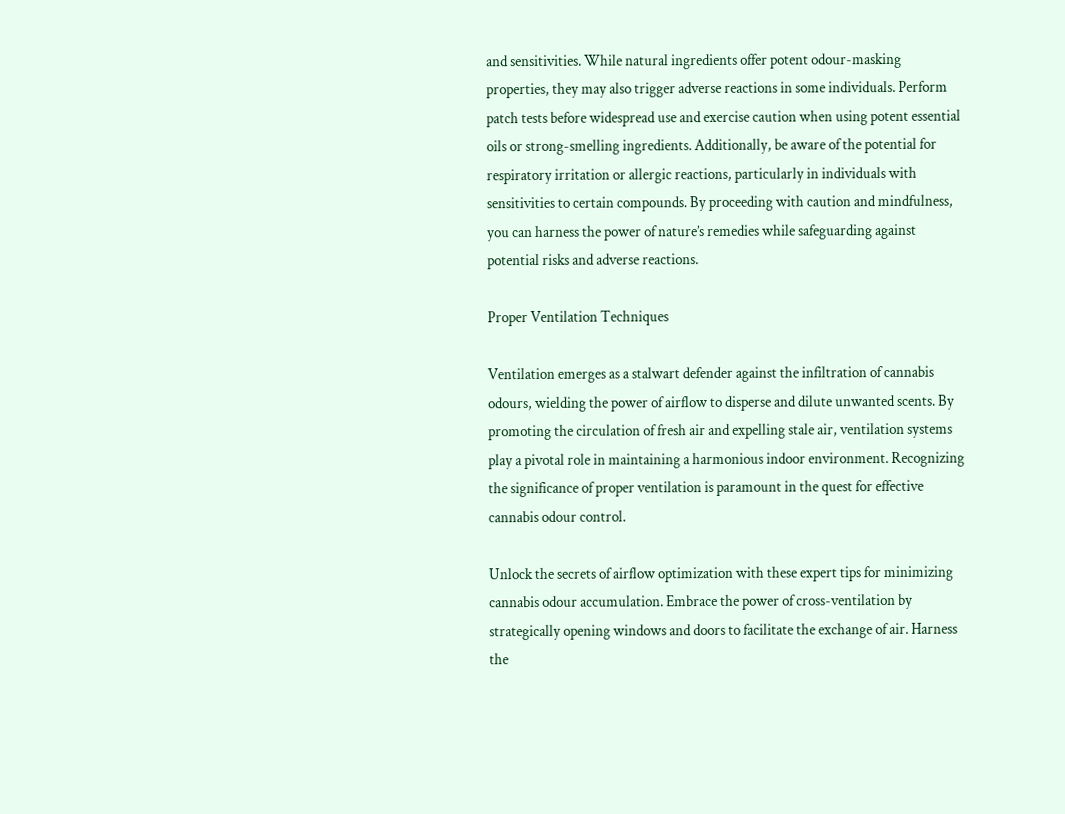and sensitivities. While natural ingredients offer potent odour-masking properties, they may also trigger adverse reactions in some individuals. Perform patch tests before widespread use and exercise caution when using potent essential oils or strong-smelling ingredients. Additionally, be aware of the potential for respiratory irritation or allergic reactions, particularly in individuals with sensitivities to certain compounds. By proceeding with caution and mindfulness, you can harness the power of nature’s remedies while safeguarding against potential risks and adverse reactions.

Proper Ventilation Techniques

Ventilation emerges as a stalwart defender against the infiltration of cannabis odours, wielding the power of airflow to disperse and dilute unwanted scents. By promoting the circulation of fresh air and expelling stale air, ventilation systems play a pivotal role in maintaining a harmonious indoor environment. Recognizing the significance of proper ventilation is paramount in the quest for effective cannabis odour control.

Unlock the secrets of airflow optimization with these expert tips for minimizing cannabis odour accumulation. Embrace the power of cross-ventilation by strategically opening windows and doors to facilitate the exchange of air. Harness the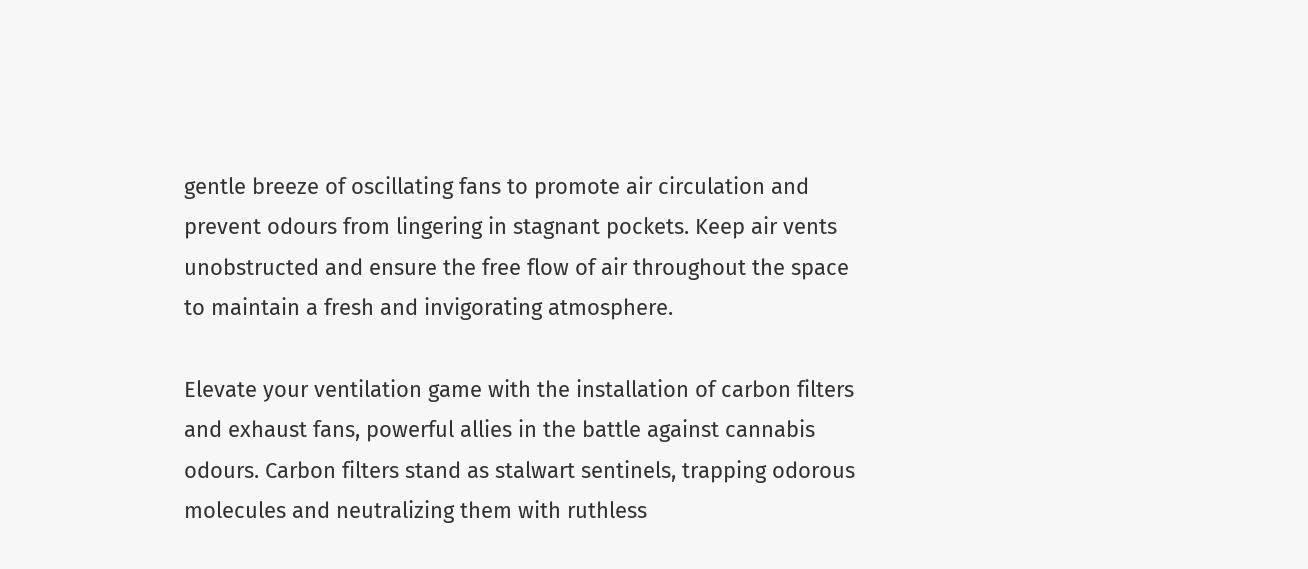gentle breeze of oscillating fans to promote air circulation and prevent odours from lingering in stagnant pockets. Keep air vents unobstructed and ensure the free flow of air throughout the space to maintain a fresh and invigorating atmosphere.

Elevate your ventilation game with the installation of carbon filters and exhaust fans, powerful allies in the battle against cannabis odours. Carbon filters stand as stalwart sentinels, trapping odorous molecules and neutralizing them with ruthless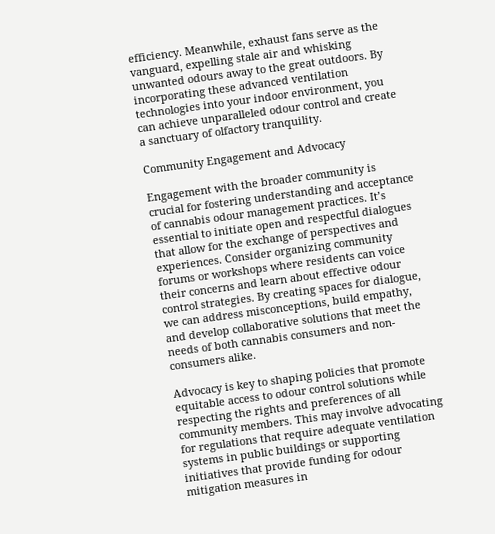efficiency. Meanwhile, exhaust fans serve as the vanguard, expelling stale air and whisking unwanted odours away to the great outdoors. By incorporating these advanced ventilation technologies into your indoor environment, you can achieve unparalleled odour control and create a sanctuary of olfactory tranquility.

Community Engagement and Advocacy

Engagement with the broader community is crucial for fostering understanding and acceptance of cannabis odour management practices. It’s essential to initiate open and respectful dialogues that allow for the exchange of perspectives and experiences. Consider organizing community forums or workshops where residents can voice their concerns and learn about effective odour control strategies. By creating spaces for dialogue, we can address misconceptions, build empathy, and develop collaborative solutions that meet the needs of both cannabis consumers and non-consumers alike.

Advocacy is key to shaping policies that promote equitable access to odour control solutions while respecting the rights and preferences of all community members. This may involve advocating for regulations that require adequate ventilation systems in public buildings or supporting initiatives that provide funding for odour mitigation measures in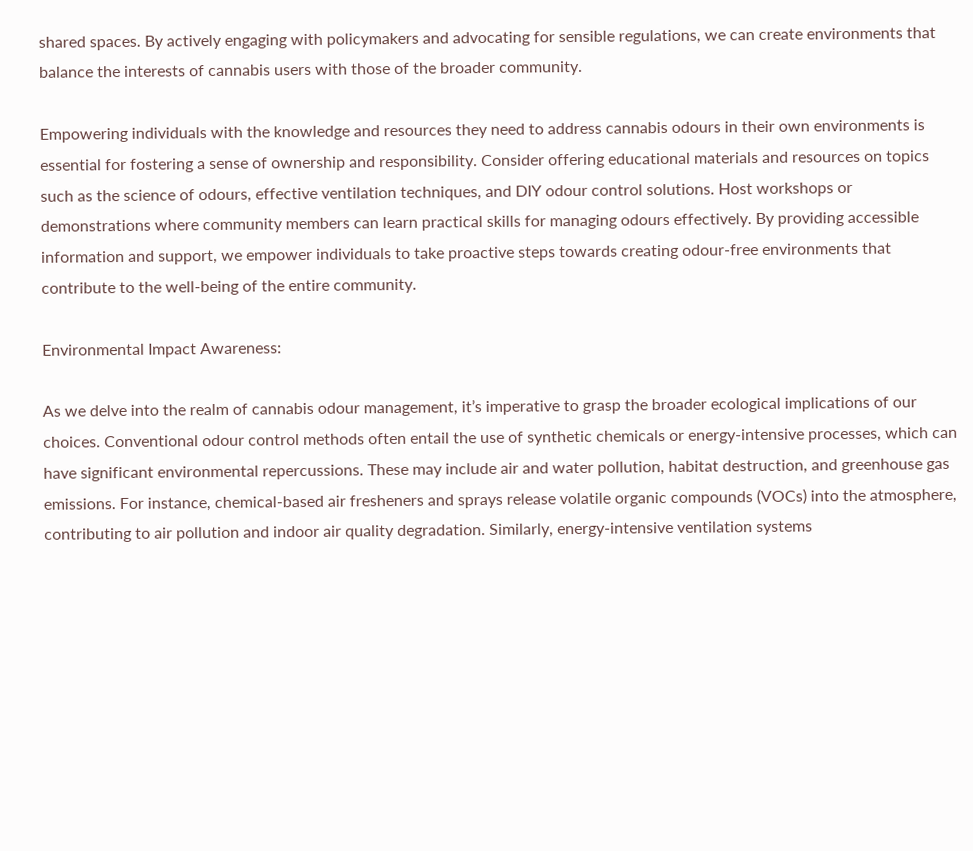shared spaces. By actively engaging with policymakers and advocating for sensible regulations, we can create environments that balance the interests of cannabis users with those of the broader community.

Empowering individuals with the knowledge and resources they need to address cannabis odours in their own environments is essential for fostering a sense of ownership and responsibility. Consider offering educational materials and resources on topics such as the science of odours, effective ventilation techniques, and DIY odour control solutions. Host workshops or demonstrations where community members can learn practical skills for managing odours effectively. By providing accessible information and support, we empower individuals to take proactive steps towards creating odour-free environments that contribute to the well-being of the entire community.

Environmental Impact Awareness:

As we delve into the realm of cannabis odour management, it’s imperative to grasp the broader ecological implications of our choices. Conventional odour control methods often entail the use of synthetic chemicals or energy-intensive processes, which can have significant environmental repercussions. These may include air and water pollution, habitat destruction, and greenhouse gas emissions. For instance, chemical-based air fresheners and sprays release volatile organic compounds (VOCs) into the atmosphere, contributing to air pollution and indoor air quality degradation. Similarly, energy-intensive ventilation systems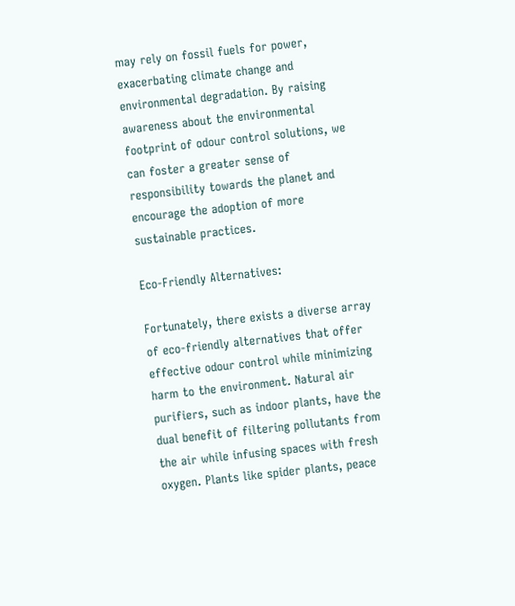may rely on fossil fuels for power, exacerbating climate change and environmental degradation. By raising awareness about the environmental footprint of odour control solutions, we can foster a greater sense of responsibility towards the planet and encourage the adoption of more sustainable practices.

Eco-Friendly Alternatives:

Fortunately, there exists a diverse array of eco-friendly alternatives that offer effective odour control while minimizing harm to the environment. Natural air purifiers, such as indoor plants, have the dual benefit of filtering pollutants from the air while infusing spaces with fresh oxygen. Plants like spider plants, peace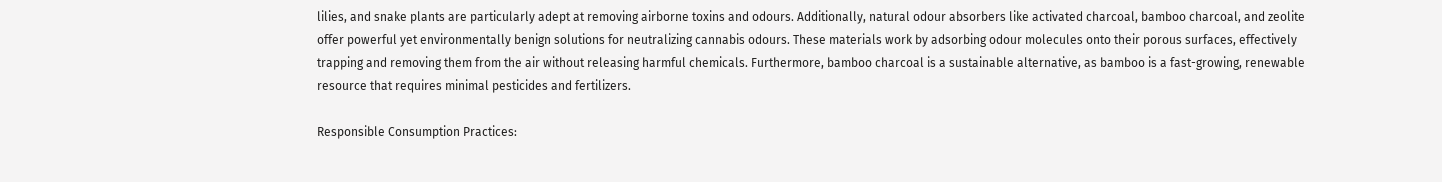lilies, and snake plants are particularly adept at removing airborne toxins and odours. Additionally, natural odour absorbers like activated charcoal, bamboo charcoal, and zeolite offer powerful yet environmentally benign solutions for neutralizing cannabis odours. These materials work by adsorbing odour molecules onto their porous surfaces, effectively trapping and removing them from the air without releasing harmful chemicals. Furthermore, bamboo charcoal is a sustainable alternative, as bamboo is a fast-growing, renewable resource that requires minimal pesticides and fertilizers.

Responsible Consumption Practices: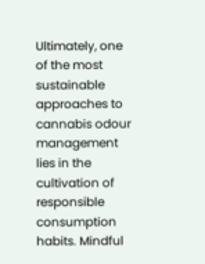Ultimately, one of the most sustainable approaches to cannabis odour management lies in the cultivation of responsible consumption habits. Mindful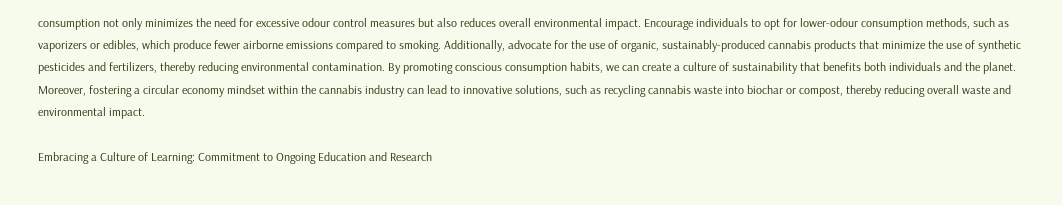consumption not only minimizes the need for excessive odour control measures but also reduces overall environmental impact. Encourage individuals to opt for lower-odour consumption methods, such as vaporizers or edibles, which produce fewer airborne emissions compared to smoking. Additionally, advocate for the use of organic, sustainably-produced cannabis products that minimize the use of synthetic pesticides and fertilizers, thereby reducing environmental contamination. By promoting conscious consumption habits, we can create a culture of sustainability that benefits both individuals and the planet. Moreover, fostering a circular economy mindset within the cannabis industry can lead to innovative solutions, such as recycling cannabis waste into biochar or compost, thereby reducing overall waste and environmental impact.

Embracing a Culture of Learning: Commitment to Ongoing Education and Research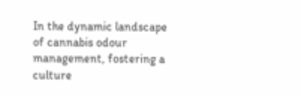In the dynamic landscape of cannabis odour management, fostering a culture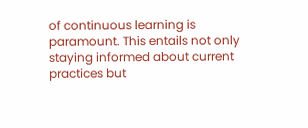of continuous learning is paramount. This entails not only staying informed about current practices but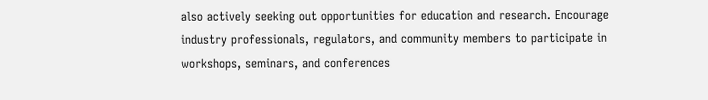also actively seeking out opportunities for education and research. Encourage industry professionals, regulators, and community members to participate in workshops, seminars, and conferences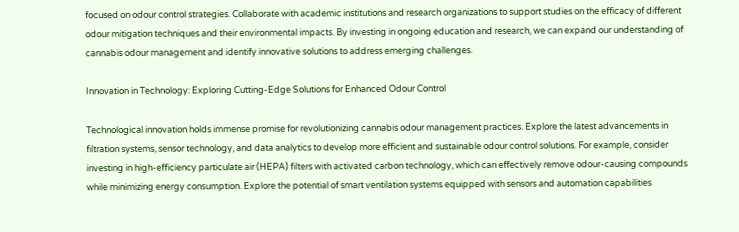focused on odour control strategies. Collaborate with academic institutions and research organizations to support studies on the efficacy of different odour mitigation techniques and their environmental impacts. By investing in ongoing education and research, we can expand our understanding of cannabis odour management and identify innovative solutions to address emerging challenges.

Innovation in Technology: Exploring Cutting-Edge Solutions for Enhanced Odour Control

Technological innovation holds immense promise for revolutionizing cannabis odour management practices. Explore the latest advancements in filtration systems, sensor technology, and data analytics to develop more efficient and sustainable odour control solutions. For example, consider investing in high-efficiency particulate air (HEPA) filters with activated carbon technology, which can effectively remove odour-causing compounds while minimizing energy consumption. Explore the potential of smart ventilation systems equipped with sensors and automation capabilities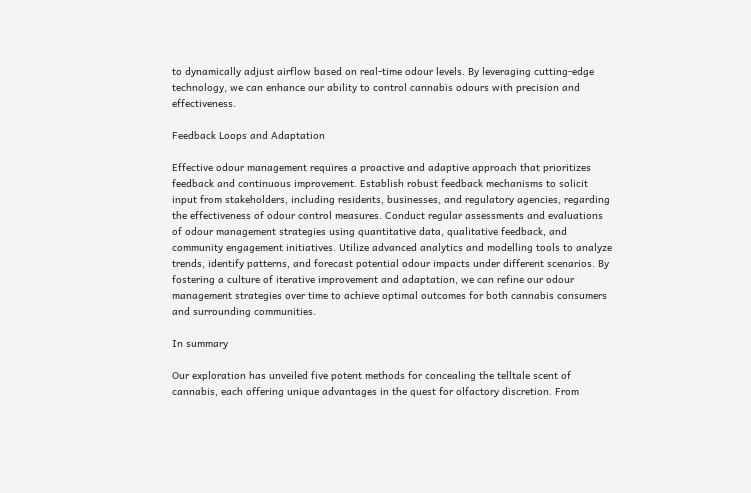to dynamically adjust airflow based on real-time odour levels. By leveraging cutting-edge technology, we can enhance our ability to control cannabis odours with precision and effectiveness.

Feedback Loops and Adaptation

Effective odour management requires a proactive and adaptive approach that prioritizes feedback and continuous improvement. Establish robust feedback mechanisms to solicit input from stakeholders, including residents, businesses, and regulatory agencies, regarding the effectiveness of odour control measures. Conduct regular assessments and evaluations of odour management strategies using quantitative data, qualitative feedback, and community engagement initiatives. Utilize advanced analytics and modelling tools to analyze trends, identify patterns, and forecast potential odour impacts under different scenarios. By fostering a culture of iterative improvement and adaptation, we can refine our odour management strategies over time to achieve optimal outcomes for both cannabis consumers and surrounding communities.

In summary

Our exploration has unveiled five potent methods for concealing the telltale scent of cannabis, each offering unique advantages in the quest for olfactory discretion. From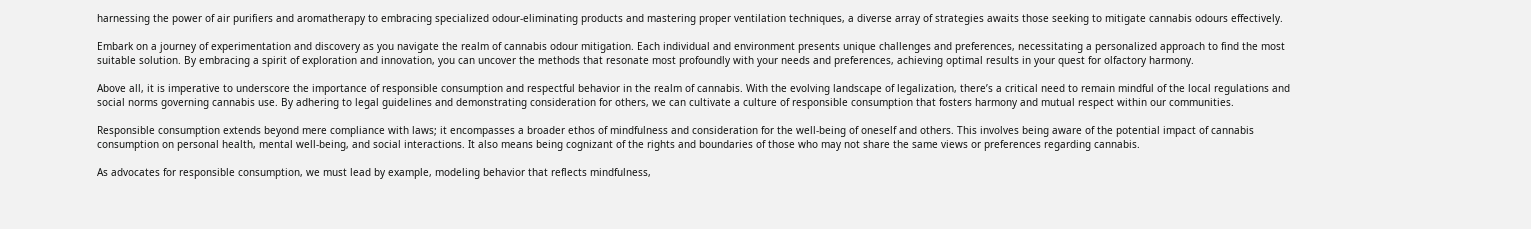harnessing the power of air purifiers and aromatherapy to embracing specialized odour-eliminating products and mastering proper ventilation techniques, a diverse array of strategies awaits those seeking to mitigate cannabis odours effectively.

Embark on a journey of experimentation and discovery as you navigate the realm of cannabis odour mitigation. Each individual and environment presents unique challenges and preferences, necessitating a personalized approach to find the most suitable solution. By embracing a spirit of exploration and innovation, you can uncover the methods that resonate most profoundly with your needs and preferences, achieving optimal results in your quest for olfactory harmony.

Above all, it is imperative to underscore the importance of responsible consumption and respectful behavior in the realm of cannabis. With the evolving landscape of legalization, there’s a critical need to remain mindful of the local regulations and social norms governing cannabis use. By adhering to legal guidelines and demonstrating consideration for others, we can cultivate a culture of responsible consumption that fosters harmony and mutual respect within our communities.

Responsible consumption extends beyond mere compliance with laws; it encompasses a broader ethos of mindfulness and consideration for the well-being of oneself and others. This involves being aware of the potential impact of cannabis consumption on personal health, mental well-being, and social interactions. It also means being cognizant of the rights and boundaries of those who may not share the same views or preferences regarding cannabis.

As advocates for responsible consumption, we must lead by example, modeling behavior that reflects mindfulness,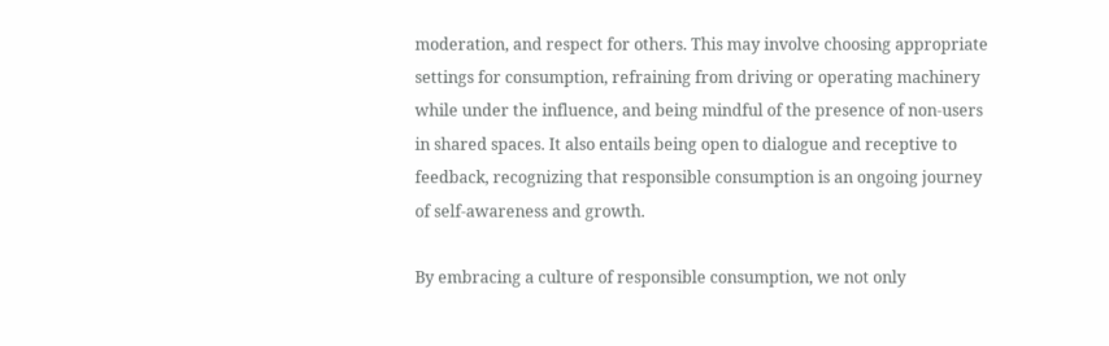moderation, and respect for others. This may involve choosing appropriate settings for consumption, refraining from driving or operating machinery while under the influence, and being mindful of the presence of non-users in shared spaces. It also entails being open to dialogue and receptive to feedback, recognizing that responsible consumption is an ongoing journey of self-awareness and growth.

By embracing a culture of responsible consumption, we not only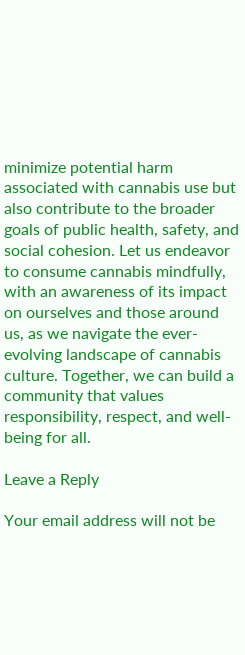minimize potential harm associated with cannabis use but also contribute to the broader goals of public health, safety, and social cohesion. Let us endeavor to consume cannabis mindfully, with an awareness of its impact on ourselves and those around us, as we navigate the ever-evolving landscape of cannabis culture. Together, we can build a community that values responsibility, respect, and well-being for all.

Leave a Reply

Your email address will not be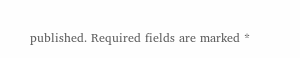published. Required fields are marked *